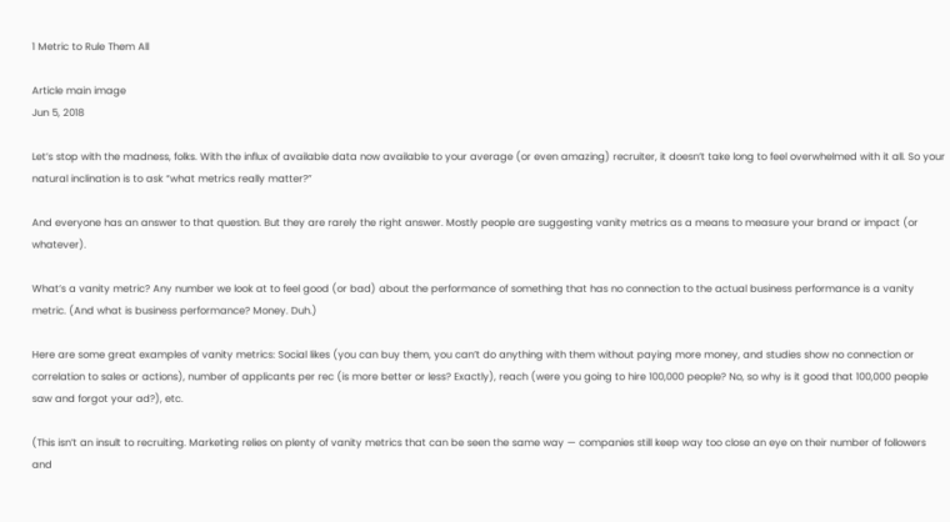1 Metric to Rule Them All

Article main image
Jun 5, 2018

Let’s stop with the madness, folks. With the influx of available data now available to your average (or even amazing) recruiter, it doesn’t take long to feel overwhelmed with it all. So your natural inclination is to ask “what metrics really matter?”

And everyone has an answer to that question. But they are rarely the right answer. Mostly people are suggesting vanity metrics as a means to measure your brand or impact (or whatever).

What’s a vanity metric? Any number we look at to feel good (or bad) about the performance of something that has no connection to the actual business performance is a vanity metric. (And what is business performance? Money. Duh.)

Here are some great examples of vanity metrics: Social likes (you can buy them, you can’t do anything with them without paying more money, and studies show no connection or correlation to sales or actions), number of applicants per rec (is more better or less? Exactly), reach (were you going to hire 100,000 people? No, so why is it good that 100,000 people saw and forgot your ad?), etc.

(This isn’t an insult to recruiting. Marketing relies on plenty of vanity metrics that can be seen the same way — companies still keep way too close an eye on their number of followers and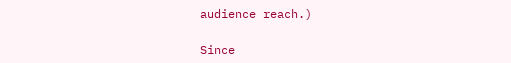audience reach.)

Since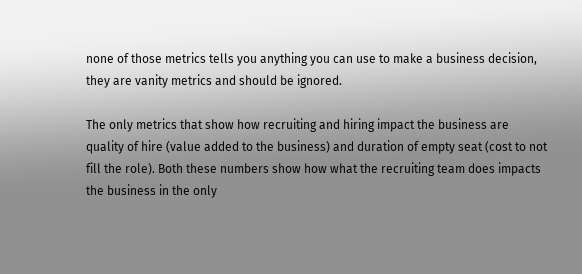none of those metrics tells you anything you can use to make a business decision, they are vanity metrics and should be ignored.

The only metrics that show how recruiting and hiring impact the business are quality of hire (value added to the business) and duration of empty seat (cost to not fill the role). Both these numbers show how what the recruiting team does impacts the business in the only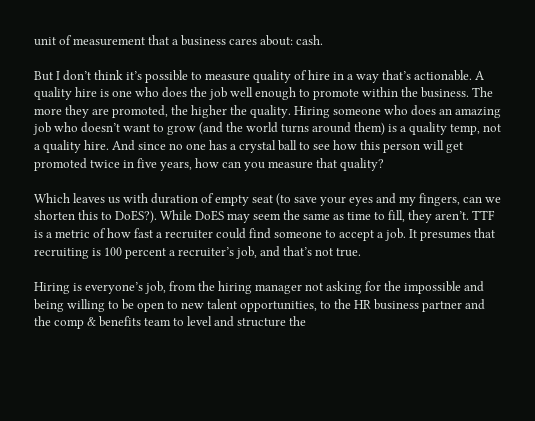unit of measurement that a business cares about: cash.

But I don’t think it’s possible to measure quality of hire in a way that’s actionable. A quality hire is one who does the job well enough to promote within the business. The more they are promoted, the higher the quality. Hiring someone who does an amazing job who doesn’t want to grow (and the world turns around them) is a quality temp, not a quality hire. And since no one has a crystal ball to see how this person will get promoted twice in five years, how can you measure that quality?

Which leaves us with duration of empty seat (to save your eyes and my fingers, can we shorten this to DoES?). While DoES may seem the same as time to fill, they aren’t. TTF is a metric of how fast a recruiter could find someone to accept a job. It presumes that recruiting is 100 percent a recruiter’s job, and that’s not true.

Hiring is everyone’s job, from the hiring manager not asking for the impossible and being willing to be open to new talent opportunities, to the HR business partner and the comp & benefits team to level and structure the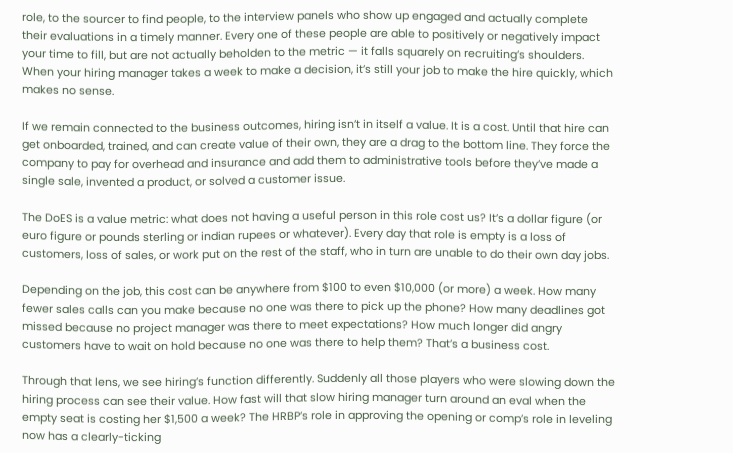role, to the sourcer to find people, to the interview panels who show up engaged and actually complete their evaluations in a timely manner. Every one of these people are able to positively or negatively impact your time to fill, but are not actually beholden to the metric — it falls squarely on recruiting’s shoulders. When your hiring manager takes a week to make a decision, it’s still your job to make the hire quickly, which makes no sense.

If we remain connected to the business outcomes, hiring isn’t in itself a value. It is a cost. Until that hire can get onboarded, trained, and can create value of their own, they are a drag to the bottom line. They force the company to pay for overhead and insurance and add them to administrative tools before they’ve made a single sale, invented a product, or solved a customer issue.

The DoES is a value metric: what does not having a useful person in this role cost us? It’s a dollar figure (or euro figure or pounds sterling or indian rupees or whatever). Every day that role is empty is a loss of customers, loss of sales, or work put on the rest of the staff, who in turn are unable to do their own day jobs.

Depending on the job, this cost can be anywhere from $100 to even $10,000 (or more) a week. How many fewer sales calls can you make because no one was there to pick up the phone? How many deadlines got missed because no project manager was there to meet expectations? How much longer did angry customers have to wait on hold because no one was there to help them? That’s a business cost.

Through that lens, we see hiring’s function differently. Suddenly all those players who were slowing down the hiring process can see their value. How fast will that slow hiring manager turn around an eval when the empty seat is costing her $1,500 a week? The HRBP’s role in approving the opening or comp’s role in leveling now has a clearly-ticking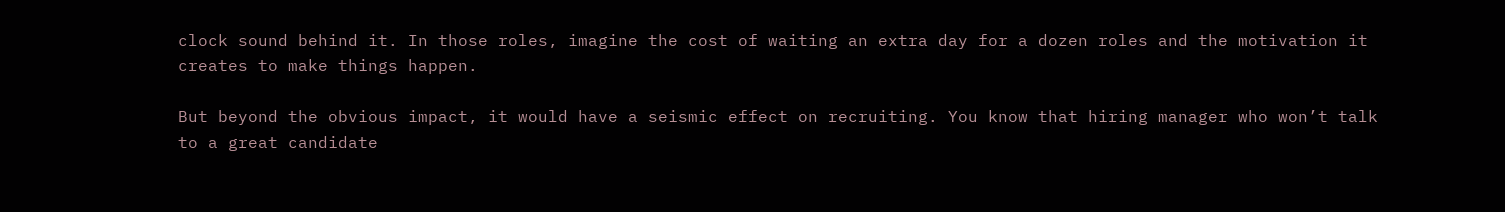clock sound behind it. In those roles, imagine the cost of waiting an extra day for a dozen roles and the motivation it creates to make things happen.

But beyond the obvious impact, it would have a seismic effect on recruiting. You know that hiring manager who won’t talk to a great candidate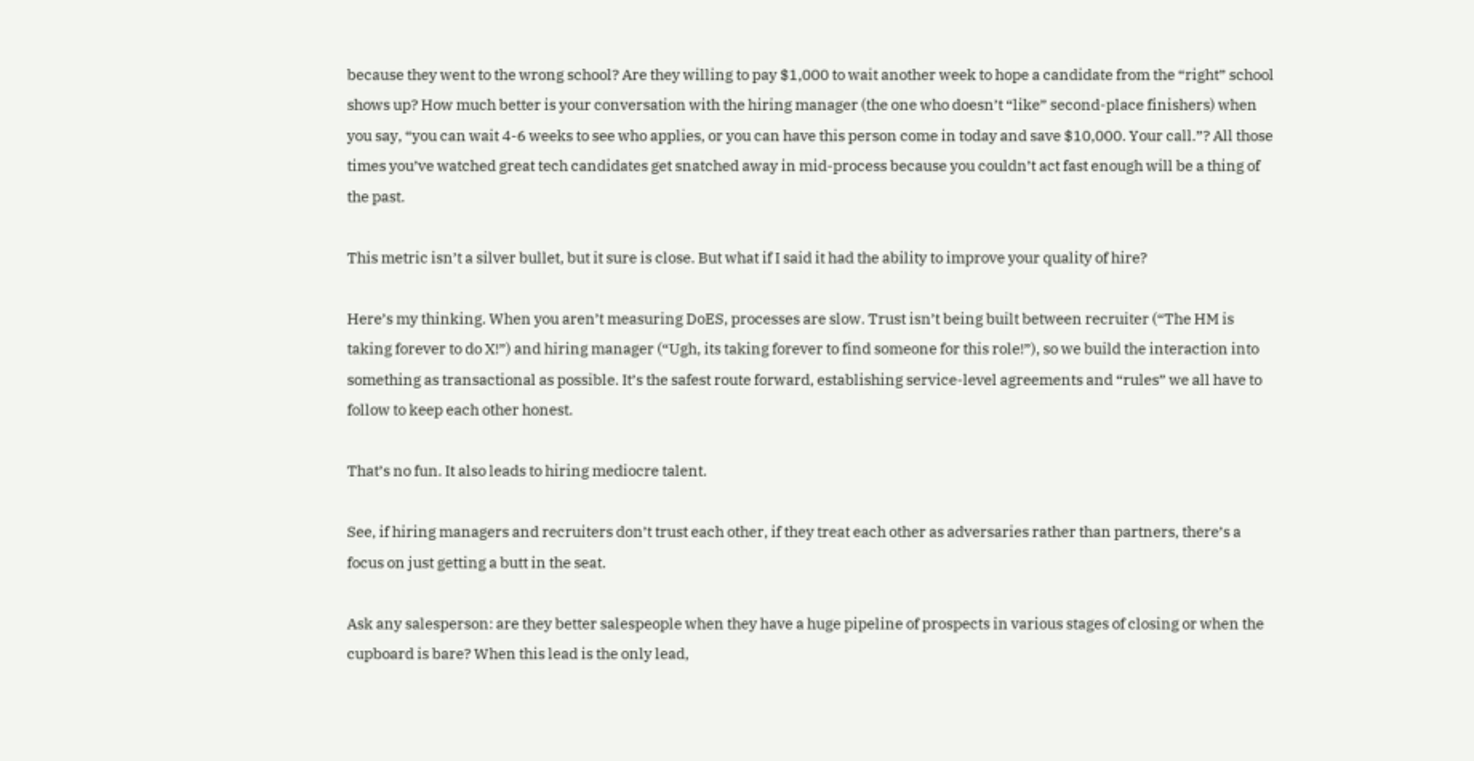because they went to the wrong school? Are they willing to pay $1,000 to wait another week to hope a candidate from the “right” school shows up? How much better is your conversation with the hiring manager (the one who doesn’t “like” second-place finishers) when you say, “you can wait 4-6 weeks to see who applies, or you can have this person come in today and save $10,000. Your call.”? All those times you’ve watched great tech candidates get snatched away in mid-process because you couldn’t act fast enough will be a thing of the past.

This metric isn’t a silver bullet, but it sure is close. But what if I said it had the ability to improve your quality of hire?

Here’s my thinking. When you aren’t measuring DoES, processes are slow. Trust isn’t being built between recruiter (“The HM is taking forever to do X!”) and hiring manager (“Ugh, its taking forever to find someone for this role!”), so we build the interaction into something as transactional as possible. It’s the safest route forward, establishing service-level agreements and “rules” we all have to follow to keep each other honest.

That’s no fun. It also leads to hiring mediocre talent.

See, if hiring managers and recruiters don’t trust each other, if they treat each other as adversaries rather than partners, there’s a focus on just getting a butt in the seat.

Ask any salesperson: are they better salespeople when they have a huge pipeline of prospects in various stages of closing or when the cupboard is bare? When this lead is the only lead,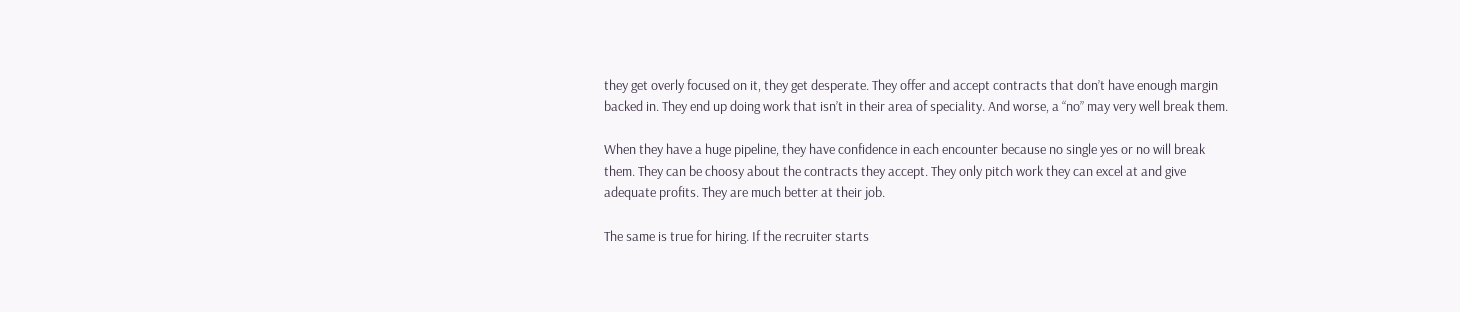they get overly focused on it, they get desperate. They offer and accept contracts that don’t have enough margin backed in. They end up doing work that isn’t in their area of speciality. And worse, a “no” may very well break them.

When they have a huge pipeline, they have confidence in each encounter because no single yes or no will break them. They can be choosy about the contracts they accept. They only pitch work they can excel at and give adequate profits. They are much better at their job.

The same is true for hiring. If the recruiter starts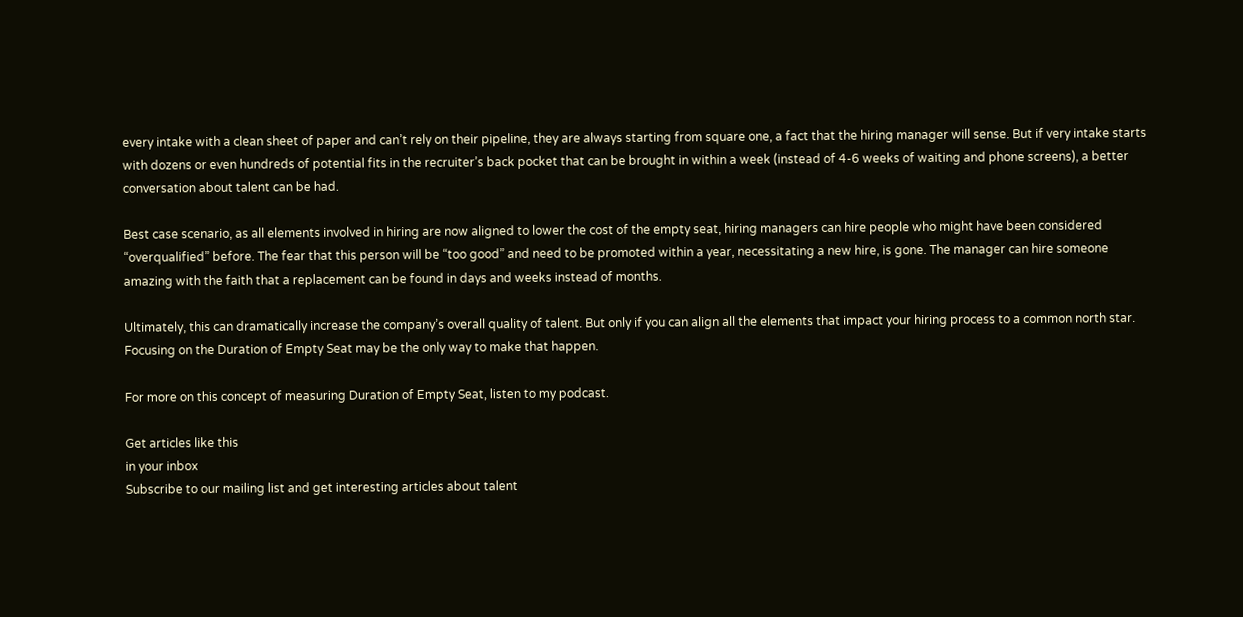every intake with a clean sheet of paper and can’t rely on their pipeline, they are always starting from square one, a fact that the hiring manager will sense. But if very intake starts with dozens or even hundreds of potential fits in the recruiter’s back pocket that can be brought in within a week (instead of 4-6 weeks of waiting and phone screens), a better conversation about talent can be had.

Best case scenario, as all elements involved in hiring are now aligned to lower the cost of the empty seat, hiring managers can hire people who might have been considered “overqualified” before. The fear that this person will be “too good” and need to be promoted within a year, necessitating a new hire, is gone. The manager can hire someone amazing with the faith that a replacement can be found in days and weeks instead of months.

Ultimately, this can dramatically increase the company’s overall quality of talent. But only if you can align all the elements that impact your hiring process to a common north star. Focusing on the Duration of Empty Seat may be the only way to make that happen.

For more on this concept of measuring Duration of Empty Seat, listen to my podcast.

Get articles like this
in your inbox
Subscribe to our mailing list and get interesting articles about talent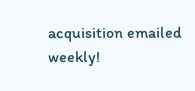acquisition emailed weekly!